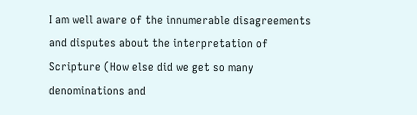I am well aware of the innumerable disagreements and disputes about the interpretation of Scripture (How else did we get so many denominations and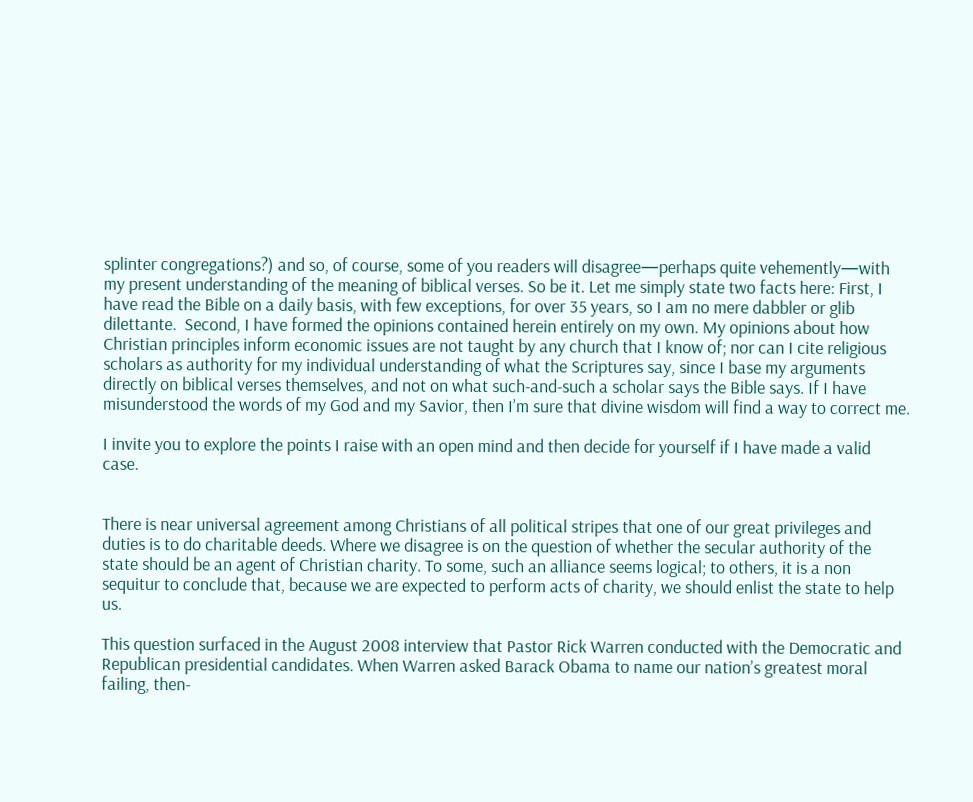splinter congregations?) and so, of course, some of you readers will disagree—perhaps quite vehemently—with my present understanding of the meaning of biblical verses. So be it. Let me simply state two facts here: First, I have read the Bible on a daily basis, with few exceptions, for over 35 years, so I am no mere dabbler or glib dilettante.  Second, I have formed the opinions contained herein entirely on my own. My opinions about how Christian principles inform economic issues are not taught by any church that I know of; nor can I cite religious scholars as authority for my individual understanding of what the Scriptures say, since I base my arguments directly on biblical verses themselves, and not on what such-and-such a scholar says the Bible says. If I have misunderstood the words of my God and my Savior, then I’m sure that divine wisdom will find a way to correct me.

I invite you to explore the points I raise with an open mind and then decide for yourself if I have made a valid case.


There is near universal agreement among Christians of all political stripes that one of our great privileges and duties is to do charitable deeds. Where we disagree is on the question of whether the secular authority of the state should be an agent of Christian charity. To some, such an alliance seems logical; to others, it is a non sequitur to conclude that, because we are expected to perform acts of charity, we should enlist the state to help us.

This question surfaced in the August 2008 interview that Pastor Rick Warren conducted with the Democratic and Republican presidential candidates. When Warren asked Barack Obama to name our nation’s greatest moral failing, then-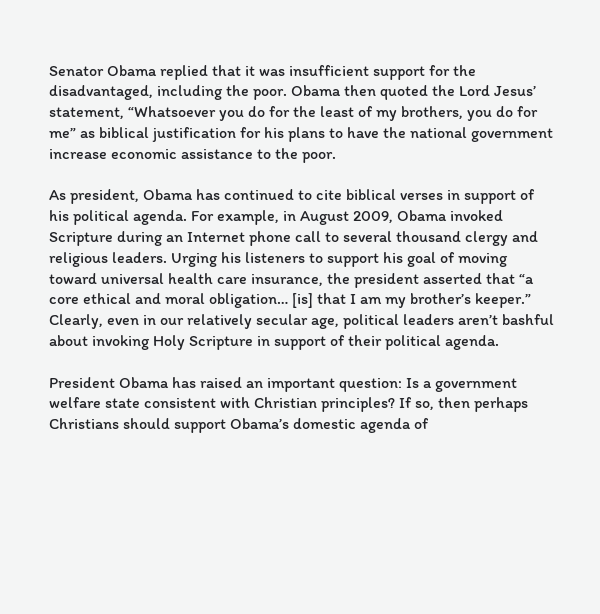Senator Obama replied that it was insufficient support for the disadvantaged, including the poor. Obama then quoted the Lord Jesus’ statement, “Whatsoever you do for the least of my brothers, you do for me” as biblical justification for his plans to have the national government increase economic assistance to the poor.

As president, Obama has continued to cite biblical verses in support of his political agenda. For example, in August 2009, Obama invoked Scripture during an Internet phone call to several thousand clergy and religious leaders. Urging his listeners to support his goal of moving toward universal health care insurance, the president asserted that “a core ethical and moral obligation… [is] that I am my brother’s keeper.” Clearly, even in our relatively secular age, political leaders aren’t bashful about invoking Holy Scripture in support of their political agenda.

President Obama has raised an important question: Is a government welfare state consistent with Christian principles? If so, then perhaps Christians should support Obama’s domestic agenda of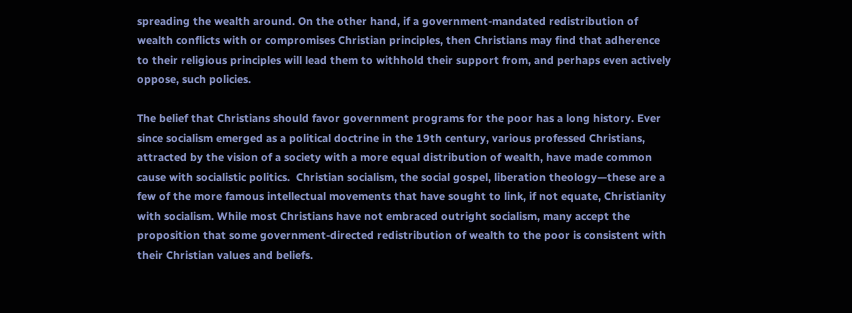spreading the wealth around. On the other hand, if a government-mandated redistribution of wealth conflicts with or compromises Christian principles, then Christians may find that adherence to their religious principles will lead them to withhold their support from, and perhaps even actively oppose, such policies.

The belief that Christians should favor government programs for the poor has a long history. Ever since socialism emerged as a political doctrine in the 19th century, various professed Christians, attracted by the vision of a society with a more equal distribution of wealth, have made common cause with socialistic politics.  Christian socialism, the social gospel, liberation theology—these are a few of the more famous intellectual movements that have sought to link, if not equate, Christianity with socialism. While most Christians have not embraced outright socialism, many accept the proposition that some government-directed redistribution of wealth to the poor is consistent with their Christian values and beliefs.